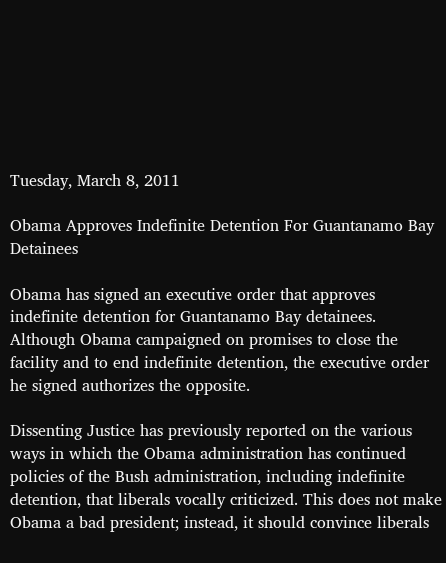Tuesday, March 8, 2011

Obama Approves Indefinite Detention For Guantanamo Bay Detainees

Obama has signed an executive order that approves indefinite detention for Guantanamo Bay detainees. Although Obama campaigned on promises to close the facility and to end indefinite detention, the executive order he signed authorizes the opposite.

Dissenting Justice has previously reported on the various ways in which the Obama administration has continued policies of the Bush administration, including indefinite detention, that liberals vocally criticized. This does not make Obama a bad president; instead, it should convince liberals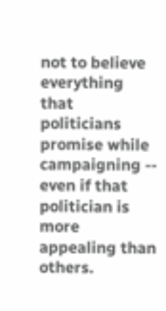not to believe everything that politicians promise while campaigning -- even if that politician is more appealing than others.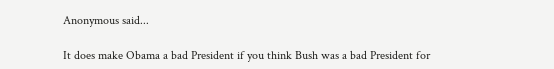Anonymous said...

It does make Obama a bad President if you think Bush was a bad President for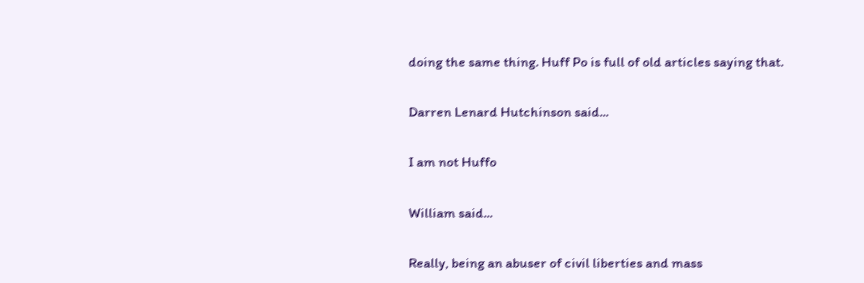doing the same thing. Huff Po is full of old articles saying that.

Darren Lenard Hutchinson said...

I am not Huffo

William said...

Really, being an abuser of civil liberties and mass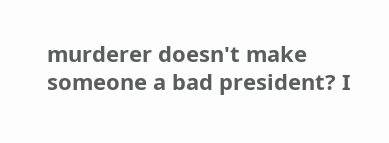murderer doesn't make someone a bad president? I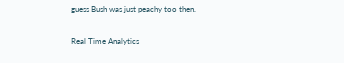guess Bush was just peachy too then.

Real Time Analytics